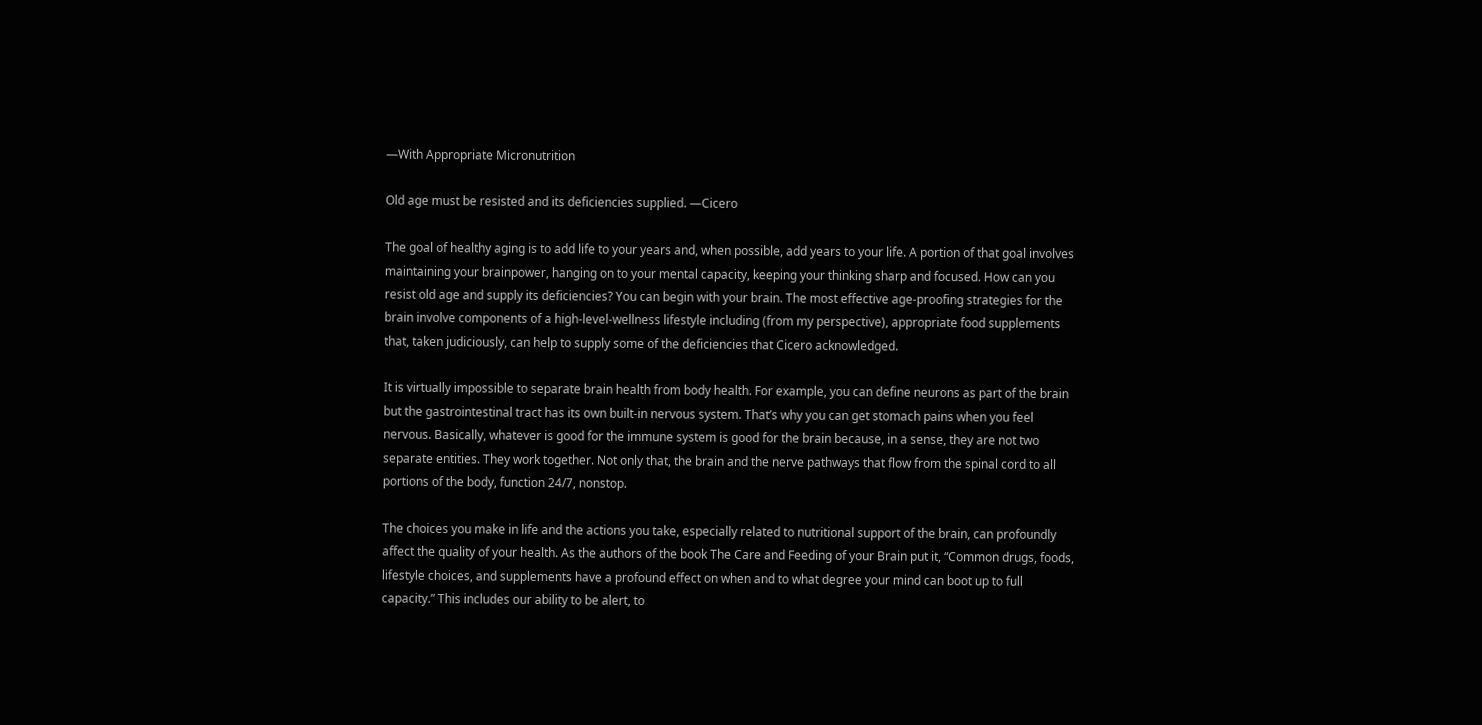—With Appropriate Micronutrition

Old age must be resisted and its deficiencies supplied. —Cicero

The goal of healthy aging is to add life to your years and, when possible, add years to your life. A portion of that goal involves maintaining your brainpower, hanging on to your mental capacity, keeping your thinking sharp and focused. How can you resist old age and supply its deficiencies? You can begin with your brain. The most effective age-proofing strategies for the brain involve components of a high-level-wellness lifestyle including (from my perspective), appropriate food supplements that, taken judiciously, can help to supply some of the deficiencies that Cicero acknowledged.

It is virtually impossible to separate brain health from body health. For example, you can define neurons as part of the brain but the gastrointestinal tract has its own built-in nervous system. That’s why you can get stomach pains when you feel nervous. Basically, whatever is good for the immune system is good for the brain because, in a sense, they are not two separate entities. They work together. Not only that, the brain and the nerve pathways that flow from the spinal cord to all portions of the body, function 24/7, nonstop.

The choices you make in life and the actions you take, especially related to nutritional support of the brain, can profoundly affect the quality of your health. As the authors of the book The Care and Feeding of your Brain put it, “Common drugs, foods, lifestyle choices, and supplements have a profound effect on when and to what degree your mind can boot up to full capacity.” This includes our ability to be alert, to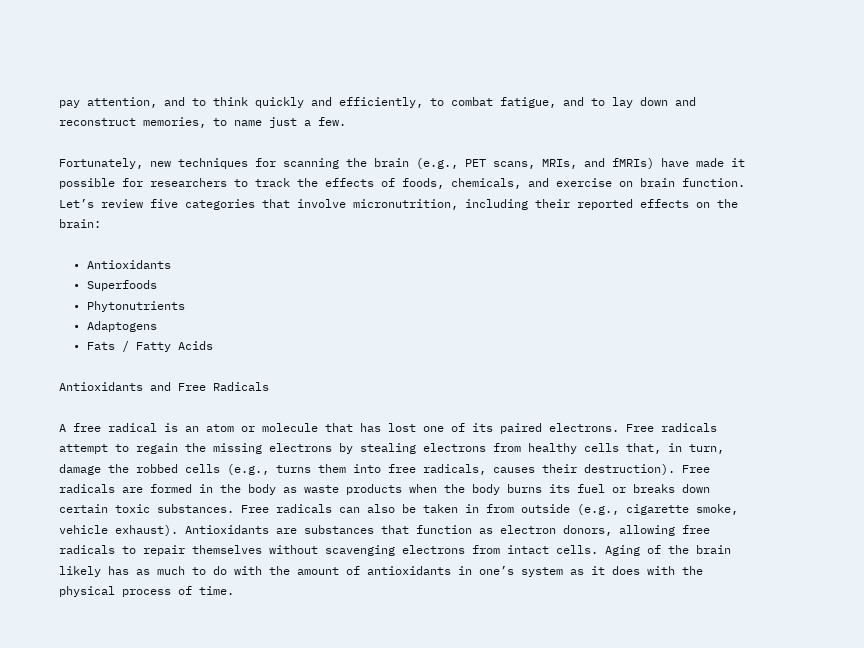pay attention, and to think quickly and efficiently, to combat fatigue, and to lay down and reconstruct memories, to name just a few.

Fortunately, new techniques for scanning the brain (e.g., PET scans, MRIs, and fMRIs) have made it possible for researchers to track the effects of foods, chemicals, and exercise on brain function. Let’s review five categories that involve micronutrition, including their reported effects on the brain:

  • Antioxidants
  • Superfoods
  • Phytonutrients
  • Adaptogens
  • Fats / Fatty Acids

Antioxidants and Free Radicals

A free radical is an atom or molecule that has lost one of its paired electrons. Free radicals attempt to regain the missing electrons by stealing electrons from healthy cells that, in turn, damage the robbed cells (e.g., turns them into free radicals, causes their destruction). Free radicals are formed in the body as waste products when the body burns its fuel or breaks down certain toxic substances. Free radicals can also be taken in from outside (e.g., cigarette smoke, vehicle exhaust). Antioxidants are substances that function as electron donors, allowing free radicals to repair themselves without scavenging electrons from intact cells. Aging of the brain likely has as much to do with the amount of antioxidants in one’s system as it does with the physical process of time.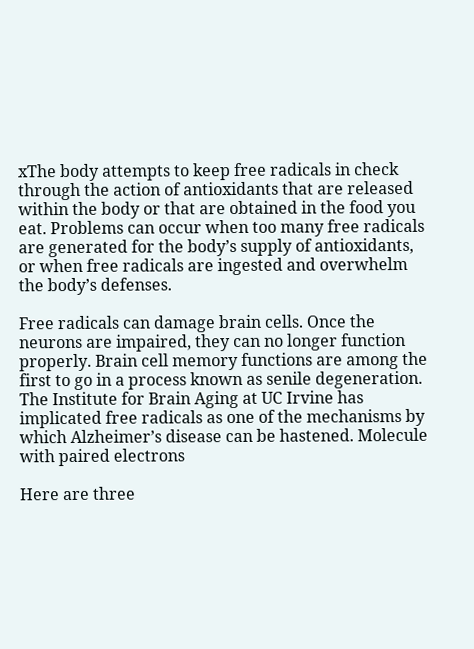xThe body attempts to keep free radicals in check through the action of antioxidants that are released within the body or that are obtained in the food you eat. Problems can occur when too many free radicals are generated for the body’s supply of antioxidants, or when free radicals are ingested and overwhelm the body’s defenses.

Free radicals can damage brain cells. Once the neurons are impaired, they can no longer function properly. Brain cell memory functions are among the first to go in a process known as senile degeneration. The Institute for Brain Aging at UC Irvine has implicated free radicals as one of the mechanisms by which Alzheimer’s disease can be hastened. Molecule with paired electrons

Here are three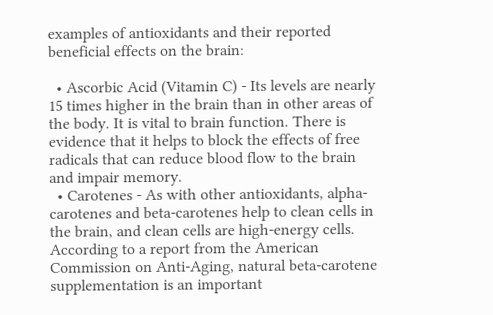examples of antioxidants and their reported beneficial effects on the brain:

  • Ascorbic Acid (Vitamin C) - Its levels are nearly 15 times higher in the brain than in other areas of the body. It is vital to brain function. There is evidence that it helps to block the effects of free radicals that can reduce blood flow to the brain and impair memory.
  • Carotenes - As with other antioxidants, alpha-carotenes and beta-carotenes help to clean cells in the brain, and clean cells are high-energy cells. According to a report from the American Commission on Anti-Aging, natural beta-carotene supplementation is an important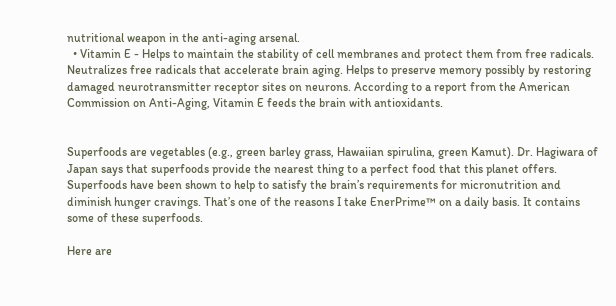nutritional weapon in the anti-aging arsenal.
  • Vitamin E - Helps to maintain the stability of cell membranes and protect them from free radicals. Neutralizes free radicals that accelerate brain aging. Helps to preserve memory possibly by restoring damaged neurotransmitter receptor sites on neurons. According to a report from the American Commission on Anti-Aging, Vitamin E feeds the brain with antioxidants.


Superfoods are vegetables (e.g., green barley grass, Hawaiian spirulina, green Kamut). Dr. Hagiwara of Japan says that superfoods provide the nearest thing to a perfect food that this planet offers. Superfoods have been shown to help to satisfy the brain’s requirements for micronutrition and diminish hunger cravings. That’s one of the reasons I take EnerPrime™ on a daily basis. It contains some of these superfoods.

Here are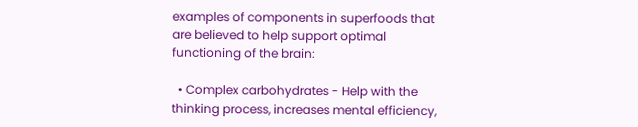examples of components in superfoods that are believed to help support optimal functioning of the brain:

  • Complex carbohydrates - Help with the thinking process, increases mental efficiency,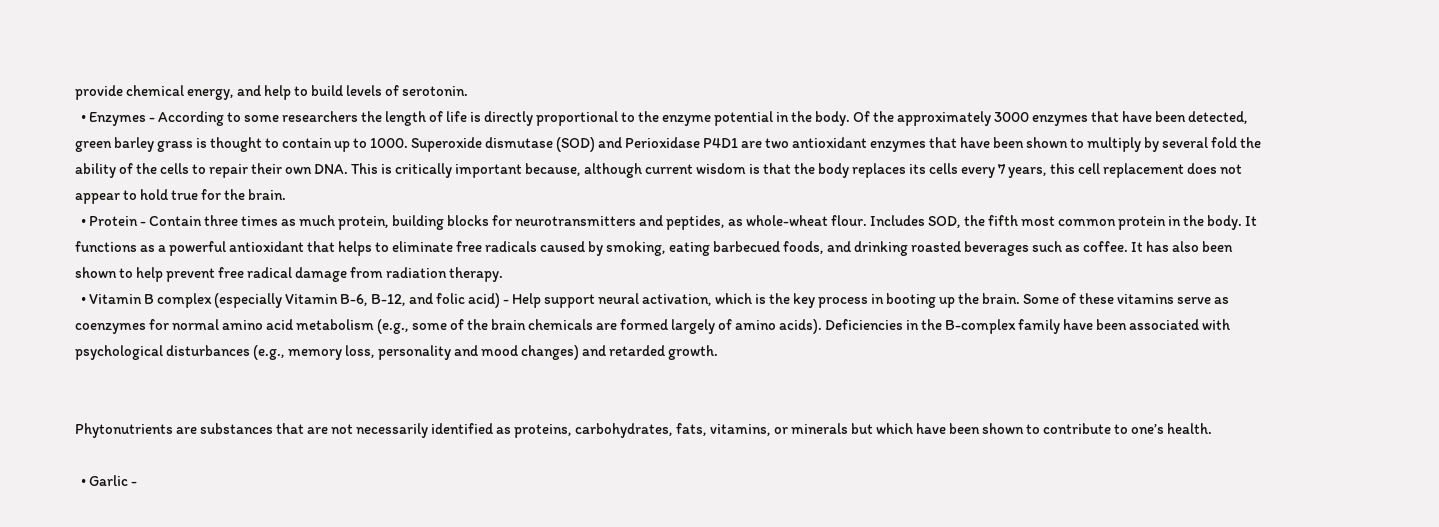provide chemical energy, and help to build levels of serotonin.
  • Enzymes - According to some researchers the length of life is directly proportional to the enzyme potential in the body. Of the approximately 3000 enzymes that have been detected, green barley grass is thought to contain up to 1000. Superoxide dismutase (SOD) and Perioxidase P4D1 are two antioxidant enzymes that have been shown to multiply by several fold the ability of the cells to repair their own DNA. This is critically important because, although current wisdom is that the body replaces its cells every 7 years, this cell replacement does not appear to hold true for the brain.
  • Protein - Contain three times as much protein, building blocks for neurotransmitters and peptides, as whole-wheat flour. Includes SOD, the fifth most common protein in the body. It functions as a powerful antioxidant that helps to eliminate free radicals caused by smoking, eating barbecued foods, and drinking roasted beverages such as coffee. It has also been shown to help prevent free radical damage from radiation therapy.
  • Vitamin B complex (especially Vitamin B-6, B-12, and folic acid) - Help support neural activation, which is the key process in booting up the brain. Some of these vitamins serve as coenzymes for normal amino acid metabolism (e.g., some of the brain chemicals are formed largely of amino acids). Deficiencies in the B-complex family have been associated with psychological disturbances (e.g., memory loss, personality and mood changes) and retarded growth.


Phytonutrients are substances that are not necessarily identified as proteins, carbohydrates, fats, vitamins, or minerals but which have been shown to contribute to one’s health.

  • Garlic -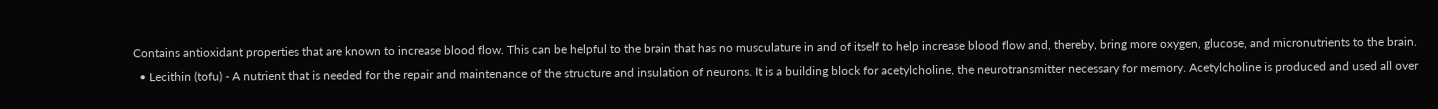Contains antioxidant properties that are known to increase blood flow. This can be helpful to the brain that has no musculature in and of itself to help increase blood flow and, thereby, bring more oxygen, glucose, and micronutrients to the brain.
  • Lecithin (tofu) - A nutrient that is needed for the repair and maintenance of the structure and insulation of neurons. It is a building block for acetylcholine, the neurotransmitter necessary for memory. Acetylcholine is produced and used all over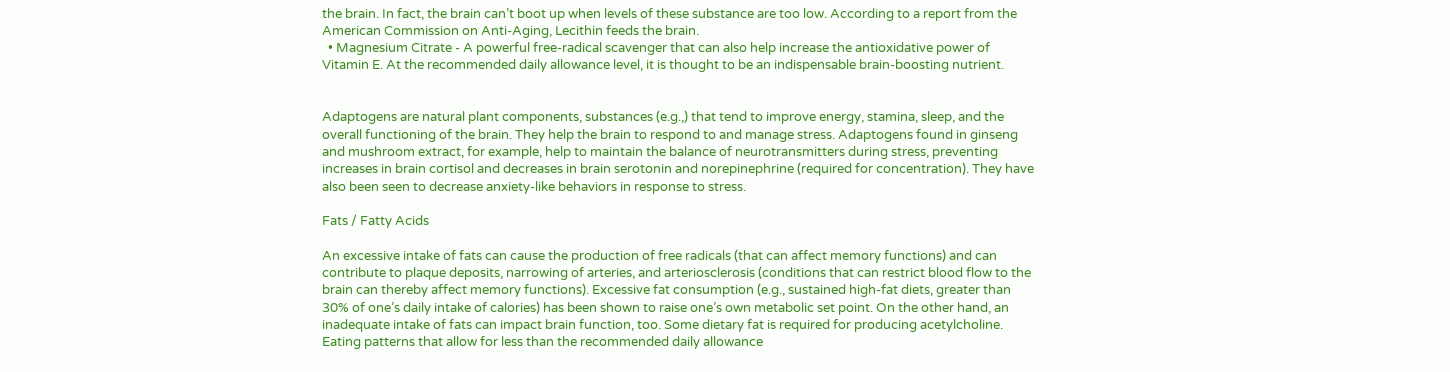the brain. In fact, the brain can’t boot up when levels of these substance are too low. According to a report from the American Commission on Anti-Aging, Lecithin feeds the brain.
  • Magnesium Citrate - A powerful free-radical scavenger that can also help increase the antioxidative power of Vitamin E. At the recommended daily allowance level, it is thought to be an indispensable brain-boosting nutrient.


Adaptogens are natural plant components, substances (e.g.,) that tend to improve energy, stamina, sleep, and the overall functioning of the brain. They help the brain to respond to and manage stress. Adaptogens found in ginseng and mushroom extract, for example, help to maintain the balance of neurotransmitters during stress, preventing increases in brain cortisol and decreases in brain serotonin and norepinephrine (required for concentration). They have also been seen to decrease anxiety-like behaviors in response to stress.

Fats / Fatty Acids

An excessive intake of fats can cause the production of free radicals (that can affect memory functions) and can contribute to plaque deposits, narrowing of arteries, and arteriosclerosis (conditions that can restrict blood flow to the brain can thereby affect memory functions). Excessive fat consumption (e.g., sustained high-fat diets, greater than 30% of one’s daily intake of calories) has been shown to raise one’s own metabolic set point. On the other hand, an inadequate intake of fats can impact brain function, too. Some dietary fat is required for producing acetylcholine. Eating patterns that allow for less than the recommended daily allowance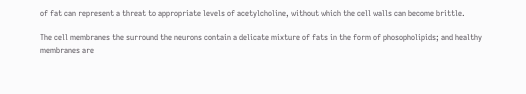of fat can represent a threat to appropriate levels of acetylcholine, without which the cell walls can become brittle.

The cell membranes the surround the neurons contain a delicate mixture of fats in the form of phosopholipids; and healthy membranes are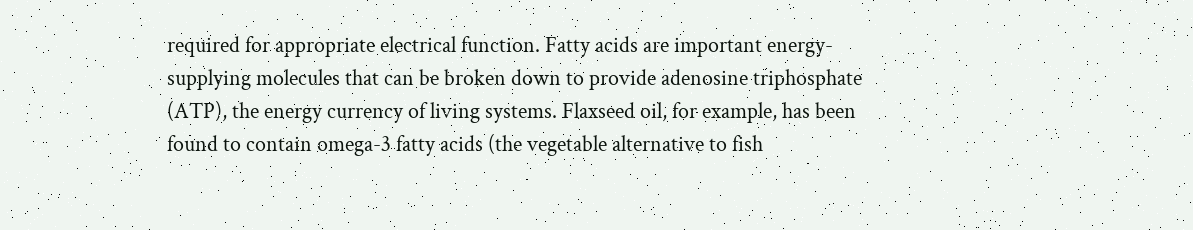required for appropriate electrical function. Fatty acids are important energy-supplying molecules that can be broken down to provide adenosine triphosphate (ATP), the energy currency of living systems. Flaxseed oil, for example, has been found to contain omega-3 fatty acids (the vegetable alternative to fish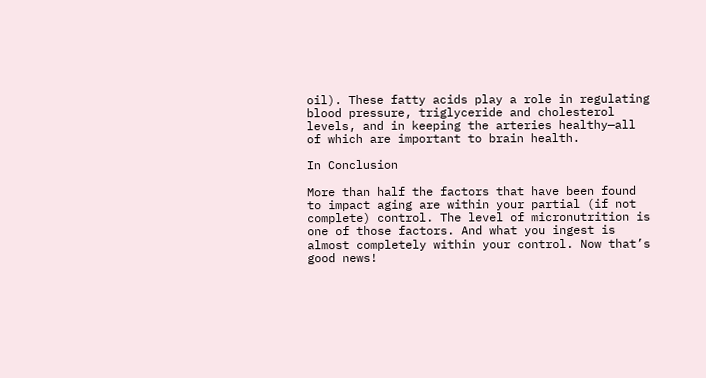oil). These fatty acids play a role in regulating blood pressure, triglyceride and cholesterol levels, and in keeping the arteries healthy—all of which are important to brain health.

In Conclusion

More than half the factors that have been found to impact aging are within your partial (if not complete) control. The level of micronutrition is one of those factors. And what you ingest is almost completely within your control. Now that’s good news!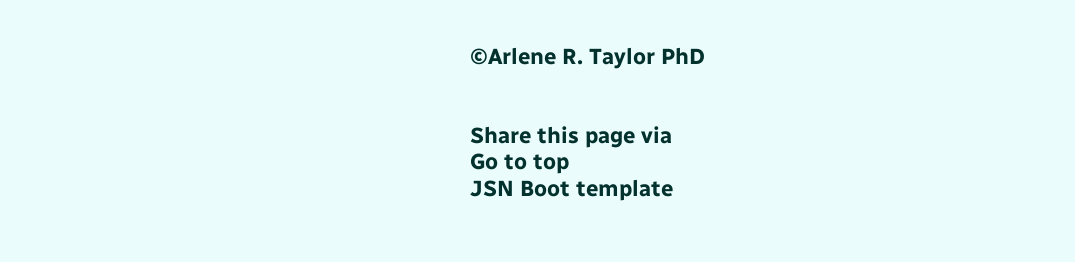©Arlene R. Taylor PhD


Share this page via
Go to top
JSN Boot template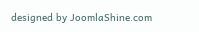designed by JoomlaShine.com